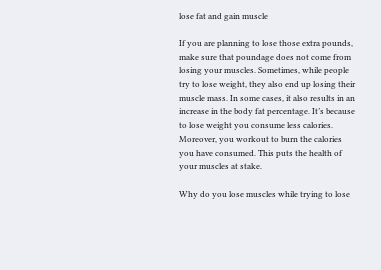lose fat and gain muscle

If you are planning to lose those extra pounds, make sure that poundage does not come from losing your muscles. Sometimes, while people try to lose weight, they also end up losing their muscle mass. In some cases, it also results in an increase in the body fat percentage. It’s because to lose weight you consume less calories. Moreover, you workout to burn the calories you have consumed. This puts the health of your muscles at stake.

Why do you lose muscles while trying to lose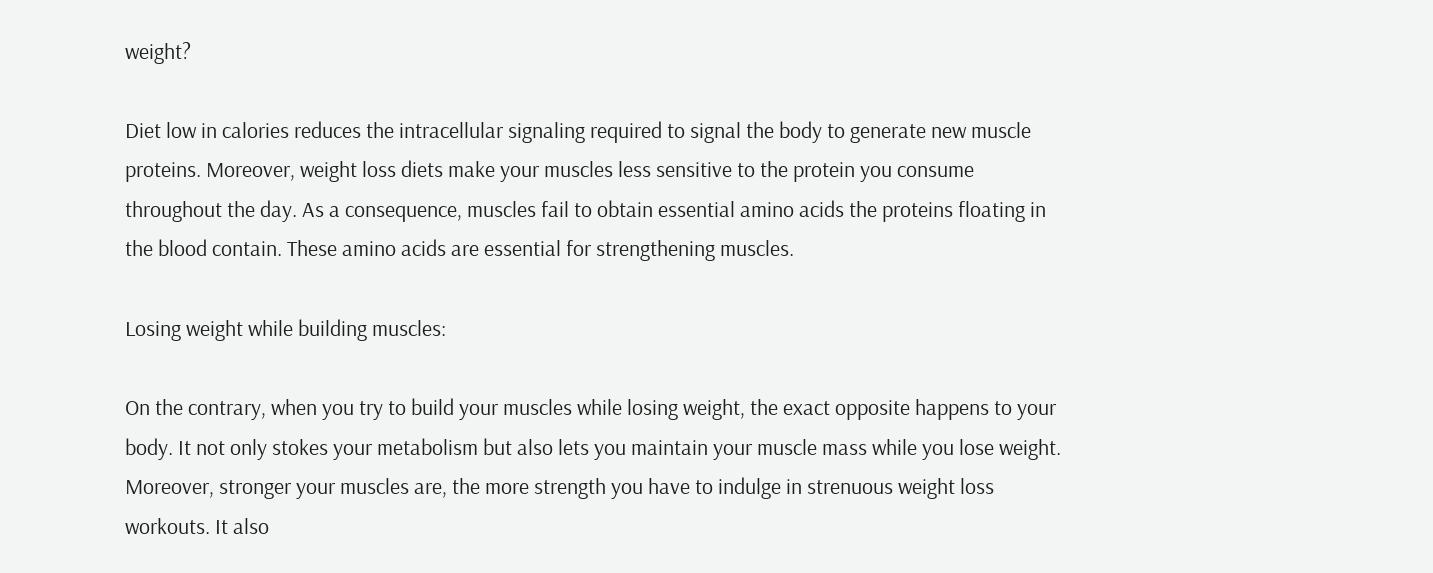weight?

Diet low in calories reduces the intracellular signaling required to signal the body to generate new muscle proteins. Moreover, weight loss diets make your muscles less sensitive to the protein you consume throughout the day. As a consequence, muscles fail to obtain essential amino acids the proteins floating in the blood contain. These amino acids are essential for strengthening muscles.

Losing weight while building muscles:

On the contrary, when you try to build your muscles while losing weight, the exact opposite happens to your body. It not only stokes your metabolism but also lets you maintain your muscle mass while you lose weight. Moreover, stronger your muscles are, the more strength you have to indulge in strenuous weight loss workouts. It also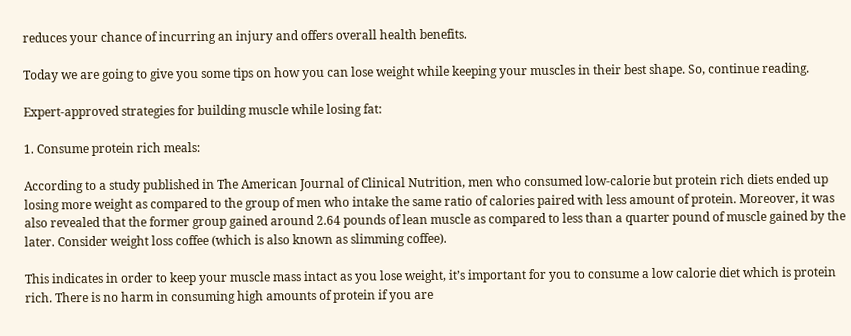reduces your chance of incurring an injury and offers overall health benefits.

Today we are going to give you some tips on how you can lose weight while keeping your muscles in their best shape. So, continue reading.

Expert-approved strategies for building muscle while losing fat:

1. Consume protein rich meals:

According to a study published in The American Journal of Clinical Nutrition, men who consumed low-calorie but protein rich diets ended up losing more weight as compared to the group of men who intake the same ratio of calories paired with less amount of protein. Moreover, it was also revealed that the former group gained around 2.64 pounds of lean muscle as compared to less than a quarter pound of muscle gained by the later. Consider weight loss coffee (which is also known as slimming coffee).

This indicates in order to keep your muscle mass intact as you lose weight, it’s important for you to consume a low calorie diet which is protein rich. There is no harm in consuming high amounts of protein if you are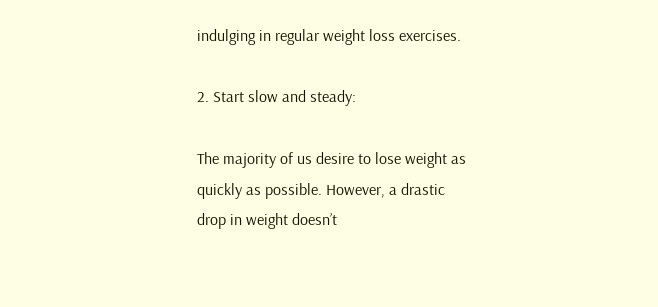indulging in regular weight loss exercises.

2. Start slow and steady:

The majority of us desire to lose weight as quickly as possible. However, a drastic drop in weight doesn’t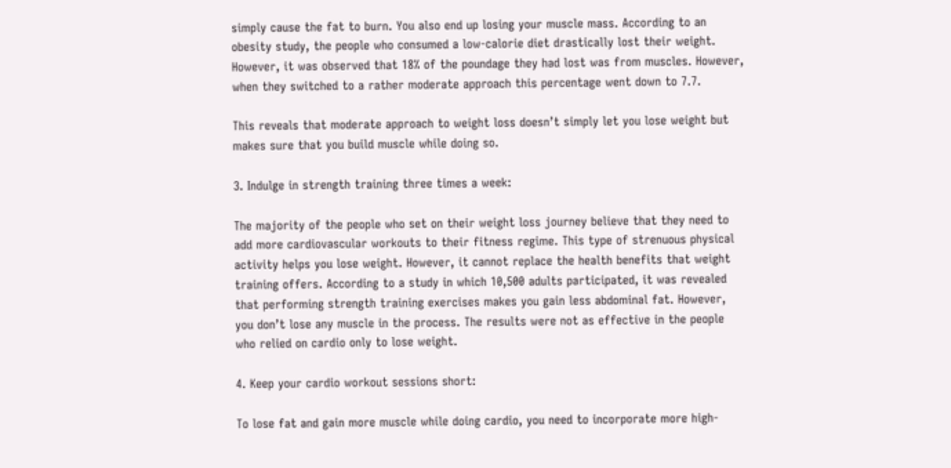simply cause the fat to burn. You also end up losing your muscle mass. According to an obesity study, the people who consumed a low-calorie diet drastically lost their weight. However, it was observed that 18% of the poundage they had lost was from muscles. However, when they switched to a rather moderate approach this percentage went down to 7.7.

This reveals that moderate approach to weight loss doesn’t simply let you lose weight but makes sure that you build muscle while doing so.

3. Indulge in strength training three times a week:

The majority of the people who set on their weight loss journey believe that they need to add more cardiovascular workouts to their fitness regime. This type of strenuous physical activity helps you lose weight. However, it cannot replace the health benefits that weight training offers. According to a study in which 10,500 adults participated, it was revealed that performing strength training exercises makes you gain less abdominal fat. However, you don’t lose any muscle in the process. The results were not as effective in the people who relied on cardio only to lose weight.

4. Keep your cardio workout sessions short:

To lose fat and gain more muscle while doing cardio, you need to incorporate more high-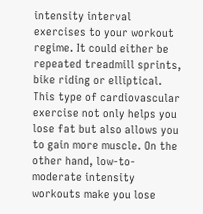intensity interval exercises to your workout regime. It could either be repeated treadmill sprints, bike riding or elliptical. This type of cardiovascular exercise not only helps you lose fat but also allows you to gain more muscle. On the other hand, low-to-moderate intensity workouts make you lose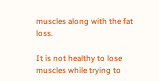muscles along with the fat loss.

It is not healthy to lose muscles while trying to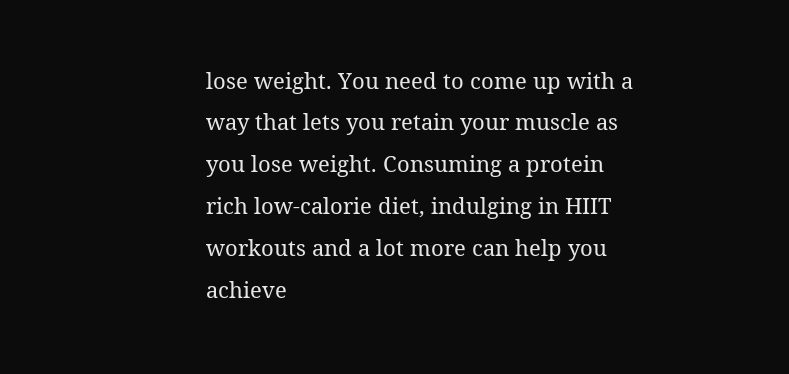lose weight. You need to come up with a way that lets you retain your muscle as you lose weight. Consuming a protein rich low-calorie diet, indulging in HIIT workouts and a lot more can help you achieve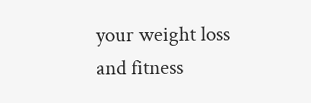your weight loss and fitness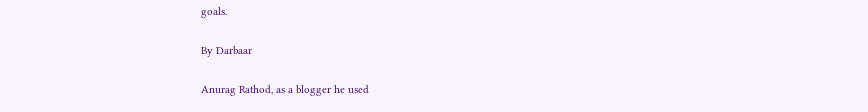goals.

By Darbaar

Anurag Rathod, as a blogger he used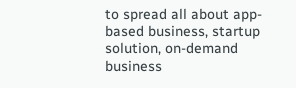to spread all about app-based business, startup solution, on-demand business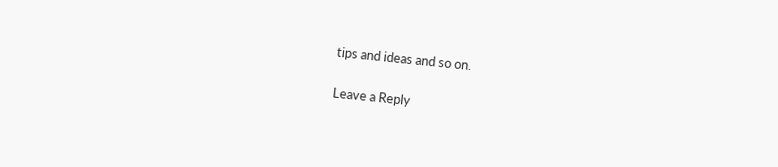tips and ideas and so on.

Leave a Reply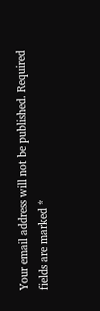Your email address will not be published. Required fields are marked *